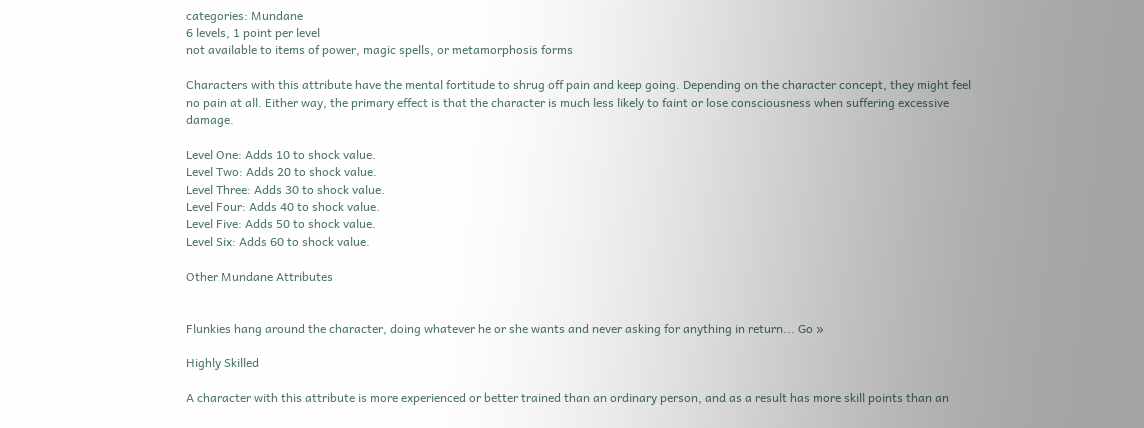categories: Mundane
6 levels, 1 point per level
not available to items of power, magic spells, or metamorphosis forms

Characters with this attribute have the mental fortitude to shrug off pain and keep going. Depending on the character concept, they might feel no pain at all. Either way, the primary effect is that the character is much less likely to faint or lose consciousness when suffering excessive damage.

Level One: Adds 10 to shock value.
Level Two: Adds 20 to shock value.
Level Three: Adds 30 to shock value.
Level Four: Adds 40 to shock value.
Level Five: Adds 50 to shock value.
Level Six: Adds 60 to shock value.

Other Mundane Attributes


Flunkies hang around the character, doing whatever he or she wants and never asking for anything in return... Go »

Highly Skilled

A character with this attribute is more experienced or better trained than an ordinary person, and as a result has more skill points than an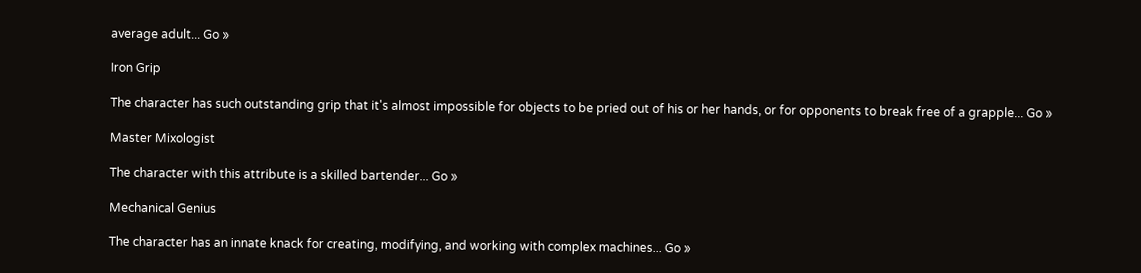average adult... Go »

Iron Grip

The character has such outstanding grip that it's almost impossible for objects to be pried out of his or her hands, or for opponents to break free of a grapple... Go »

Master Mixologist

The character with this attribute is a skilled bartender... Go »

Mechanical Genius

The character has an innate knack for creating, modifying, and working with complex machines... Go »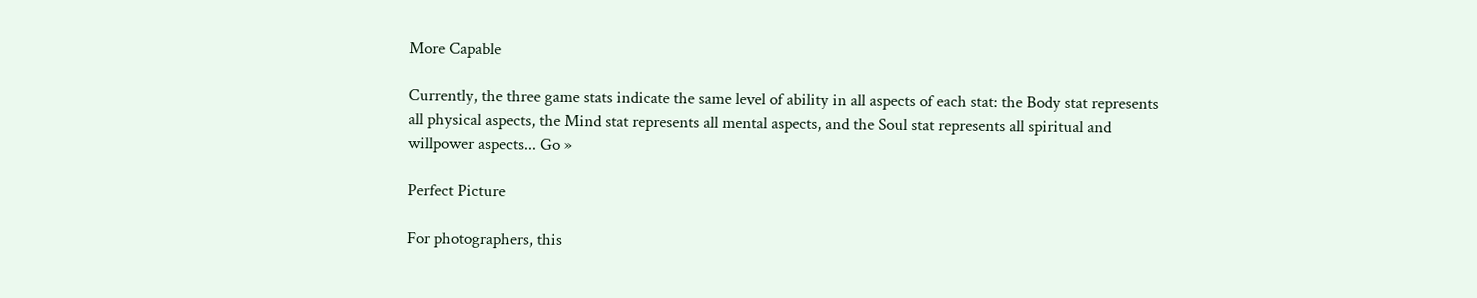More Capable

Currently, the three game stats indicate the same level of ability in all aspects of each stat: the Body stat represents all physical aspects, the Mind stat represents all mental aspects, and the Soul stat represents all spiritual and willpower aspects... Go »

Perfect Picture

For photographers, this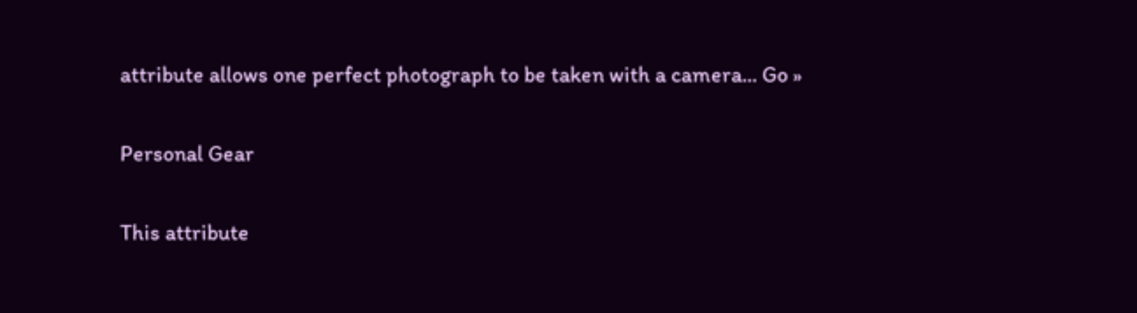attribute allows one perfect photograph to be taken with a camera... Go »

Personal Gear

This attribute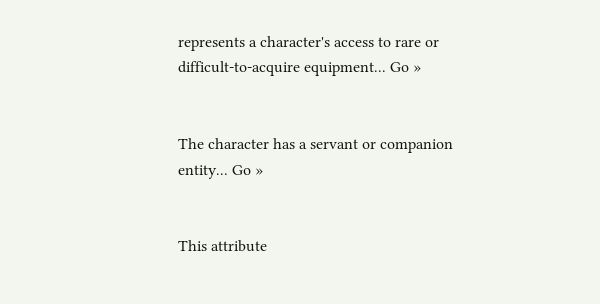represents a character's access to rare or difficult-to-acquire equipment... Go »


The character has a servant or companion entity... Go »


This attribute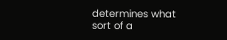determines what sort of a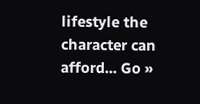lifestyle the character can afford... Go »